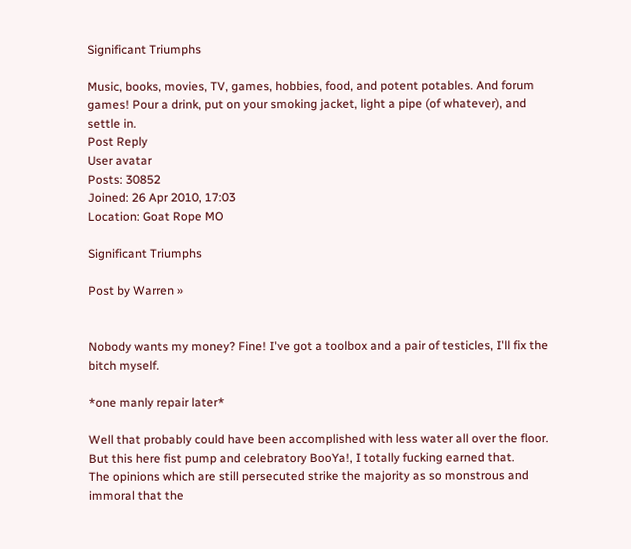Significant Triumphs

Music, books, movies, TV, games, hobbies, food, and potent potables. And forum games! Pour a drink, put on your smoking jacket, light a pipe (of whatever), and settle in.
Post Reply
User avatar
Posts: 30852
Joined: 26 Apr 2010, 17:03
Location: Goat Rope MO

Significant Triumphs

Post by Warren »


Nobody wants my money? Fine! I've got a toolbox and a pair of testicles, I'll fix the bitch myself.

*one manly repair later*

Well that probably could have been accomplished with less water all over the floor.
But this here fist pump and celebratory BooYa!, I totally fucking earned that.
The opinions which are still persecuted strike the majority as so monstrous and immoral that the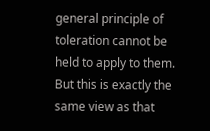general principle of toleration cannot be held to apply to them. But this is exactly the same view as that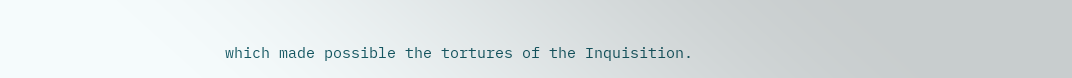which made possible the tortures of the Inquisition.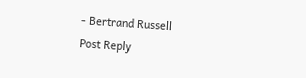- Bertrand Russell
Post Reply